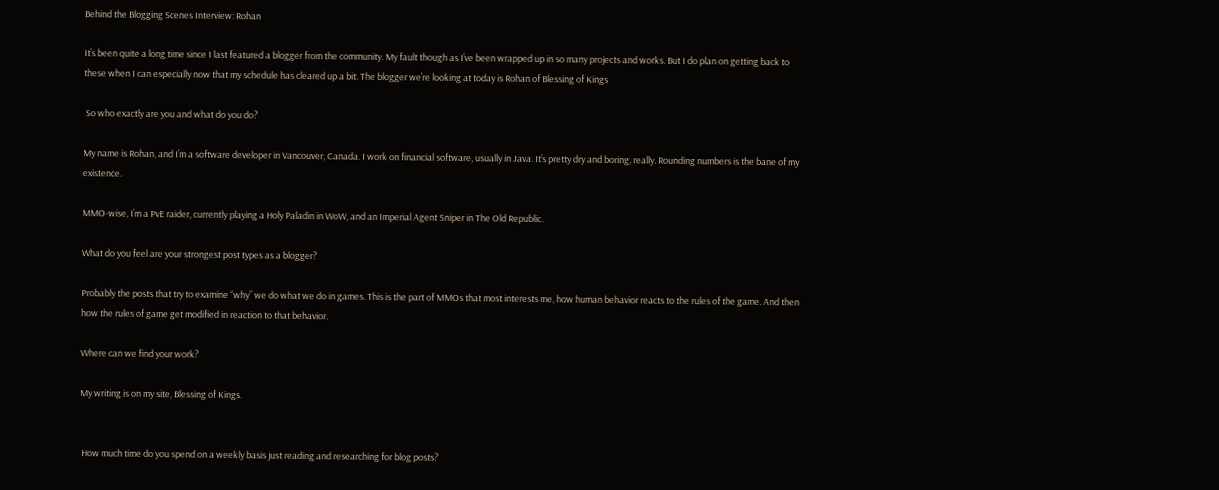Behind the Blogging Scenes Interview: Rohan

It’s been quite a long time since I last featured a blogger from the community. My fault though as I’ve been wrapped up in so many projects and works. But I do plan on getting back to these when I can especially now that my schedule has cleared up a bit. The blogger we’re looking at today is Rohan of Blessing of Kings

 So who exactly are you and what do you do?

My name is Rohan, and I’m a software developer in Vancouver, Canada. I work on financial software, usually in Java. It’s pretty dry and boring, really. Rounding numbers is the bane of my existence.

MMO-wise, I’m a PvE raider, currently playing a Holy Paladin in WoW, and an Imperial Agent Sniper in The Old Republic.

What do you feel are your strongest post types as a blogger?

Probably the posts that try to examine “why” we do what we do in games. This is the part of MMOs that most interests me, how human behavior reacts to the rules of the game. And then how the rules of game get modified in reaction to that behavior.

Where can we find your work?

My writing is on my site, Blessing of Kings.


 How much time do you spend on a weekly basis just reading and researching for blog posts?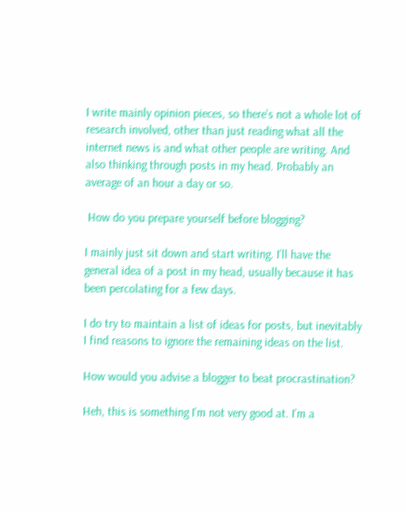I write mainly opinion pieces, so there’s not a whole lot of research involved, other than just reading what all the internet news is and what other people are writing. And also thinking through posts in my head. Probably an average of an hour a day or so.

 How do you prepare yourself before blogging?

I mainly just sit down and start writing. I’ll have the general idea of a post in my head, usually because it has been percolating for a few days.

I do try to maintain a list of ideas for posts, but inevitably I find reasons to ignore the remaining ideas on the list.

How would you advise a blogger to beat procrastination?

Heh, this is something I’m not very good at. I’m a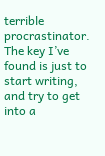terrible procrastinator. The key I’ve found is just to start writing, and try to get into a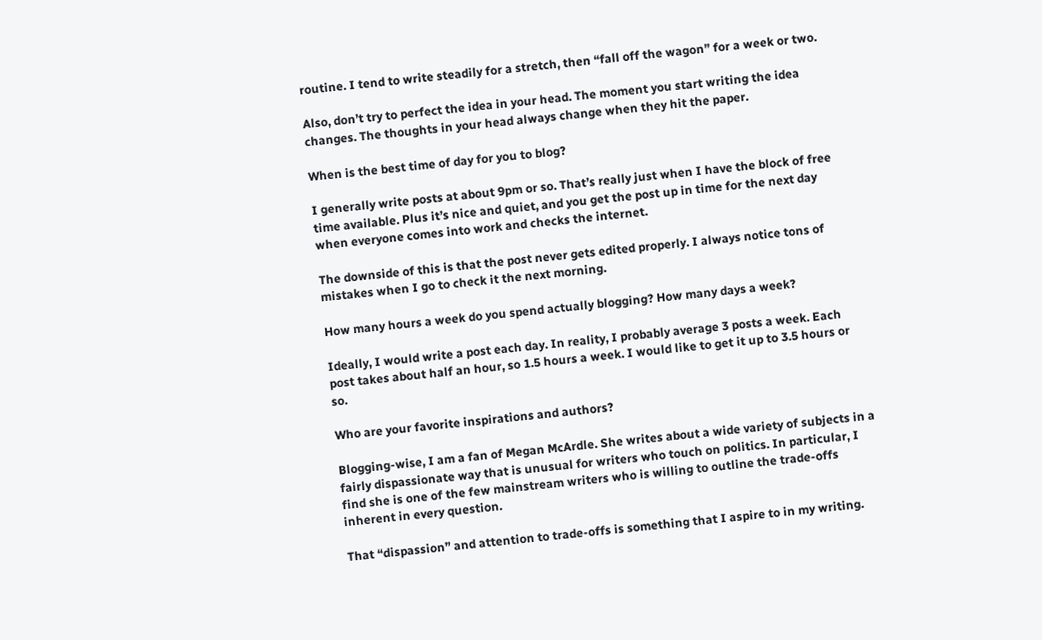routine. I tend to write steadily for a stretch, then “fall off the wagon” for a week or two.

Also, don’t try to perfect the idea in your head. The moment you start writing the idea changes. The thoughts in your head always change when they hit the paper.

When is the best time of day for you to blog?

I generally write posts at about 9pm or so. That’s really just when I have the block of free time available. Plus it’s nice and quiet, and you get the post up in time for the next day when everyone comes into work and checks the internet.

The downside of this is that the post never gets edited properly. I always notice tons of mistakes when I go to check it the next morning.

How many hours a week do you spend actually blogging? How many days a week?

Ideally, I would write a post each day. In reality, I probably average 3 posts a week. Each post takes about half an hour, so 1.5 hours a week. I would like to get it up to 3.5 hours or so.

Who are your favorite inspirations and authors?

Blogging-wise, I am a fan of Megan McArdle. She writes about a wide variety of subjects in a fairly dispassionate way that is unusual for writers who touch on politics. In particular, I find she is one of the few mainstream writers who is willing to outline the trade-offs inherent in every question.

That “dispassion” and attention to trade-offs is something that I aspire to in my writing.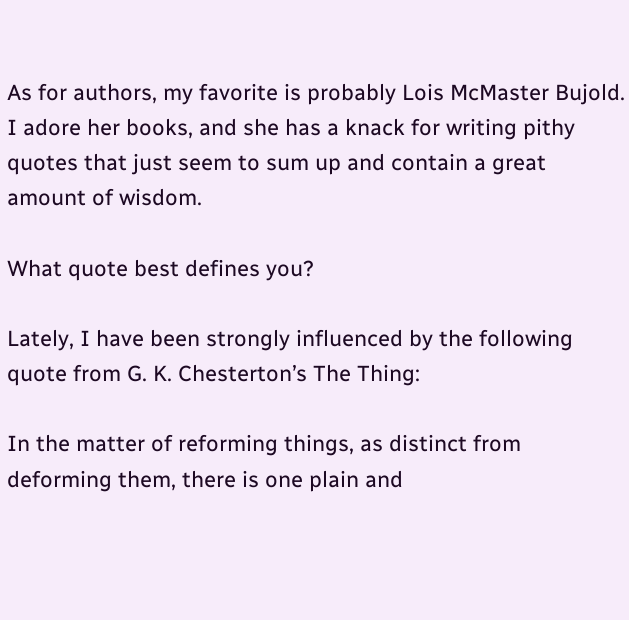As for authors, my favorite is probably Lois McMaster Bujold. I adore her books, and she has a knack for writing pithy quotes that just seem to sum up and contain a great amount of wisdom.

What quote best defines you?

Lately, I have been strongly influenced by the following quote from G. K. Chesterton’s The Thing:

In the matter of reforming things, as distinct from deforming them, there is one plain and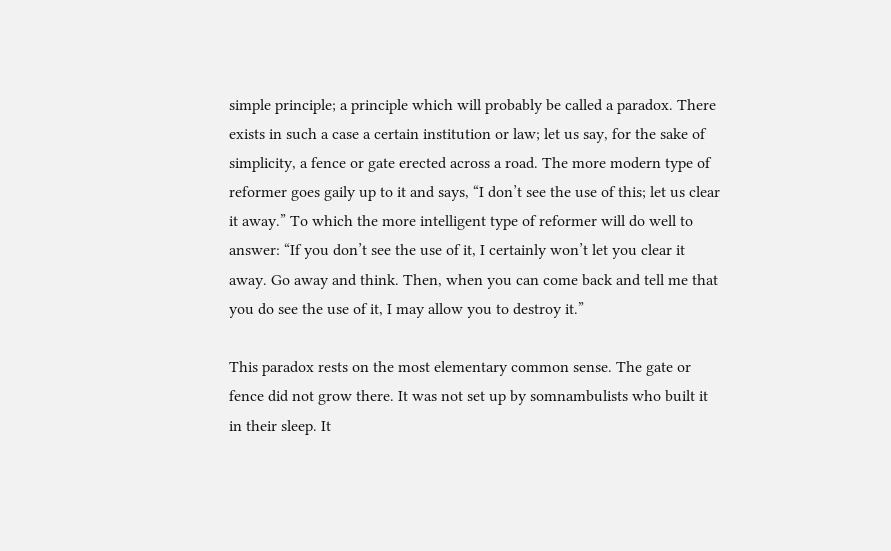simple principle; a principle which will probably be called a paradox. There exists in such a case a certain institution or law; let us say, for the sake of simplicity, a fence or gate erected across a road. The more modern type of reformer goes gaily up to it and says, “I don’t see the use of this; let us clear it away.” To which the more intelligent type of reformer will do well to answer: “If you don’t see the use of it, I certainly won’t let you clear it away. Go away and think. Then, when you can come back and tell me that you do see the use of it, I may allow you to destroy it.”

This paradox rests on the most elementary common sense. The gate or fence did not grow there. It was not set up by somnambulists who built it in their sleep. It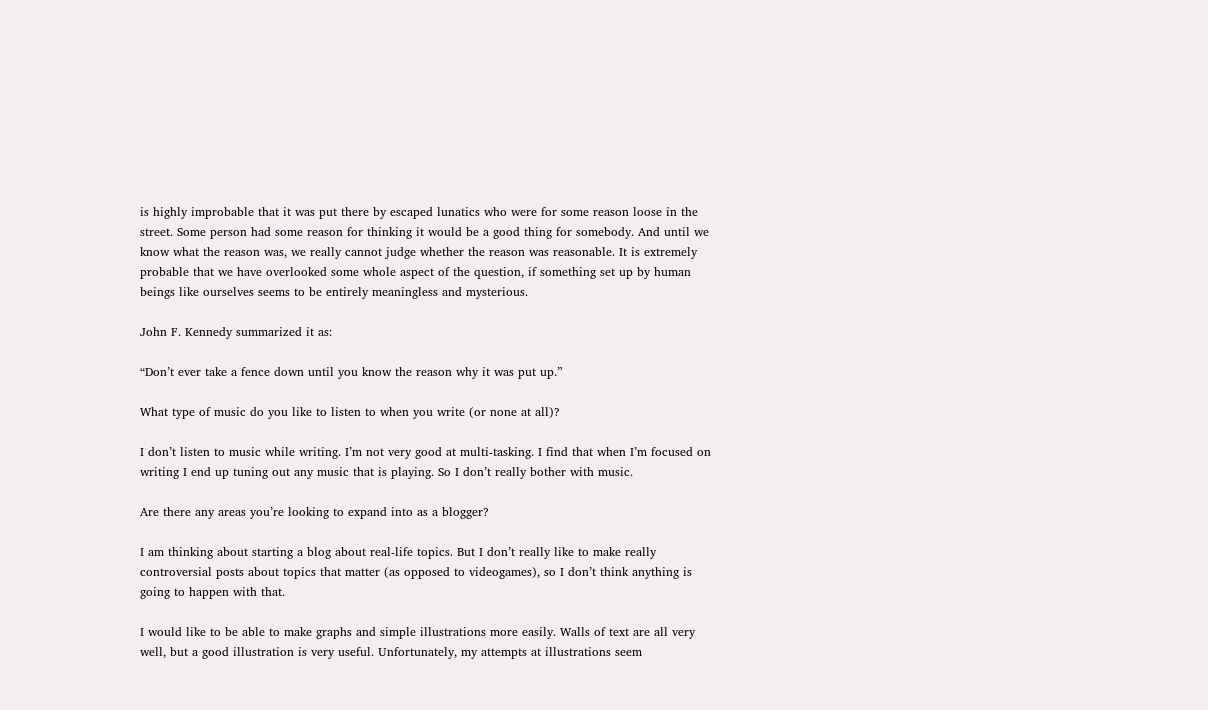is highly improbable that it was put there by escaped lunatics who were for some reason loose in the street. Some person had some reason for thinking it would be a good thing for somebody. And until we know what the reason was, we really cannot judge whether the reason was reasonable. It is extremely probable that we have overlooked some whole aspect of the question, if something set up by human beings like ourselves seems to be entirely meaningless and mysterious.

John F. Kennedy summarized it as:

“Don’t ever take a fence down until you know the reason why it was put up.”

What type of music do you like to listen to when you write (or none at all)?

I don’t listen to music while writing. I’m not very good at multi-tasking. I find that when I’m focused on writing I end up tuning out any music that is playing. So I don’t really bother with music.

Are there any areas you’re looking to expand into as a blogger?

I am thinking about starting a blog about real-life topics. But I don’t really like to make really controversial posts about topics that matter (as opposed to videogames), so I don’t think anything is going to happen with that.

I would like to be able to make graphs and simple illustrations more easily. Walls of text are all very well, but a good illustration is very useful. Unfortunately, my attempts at illustrations seem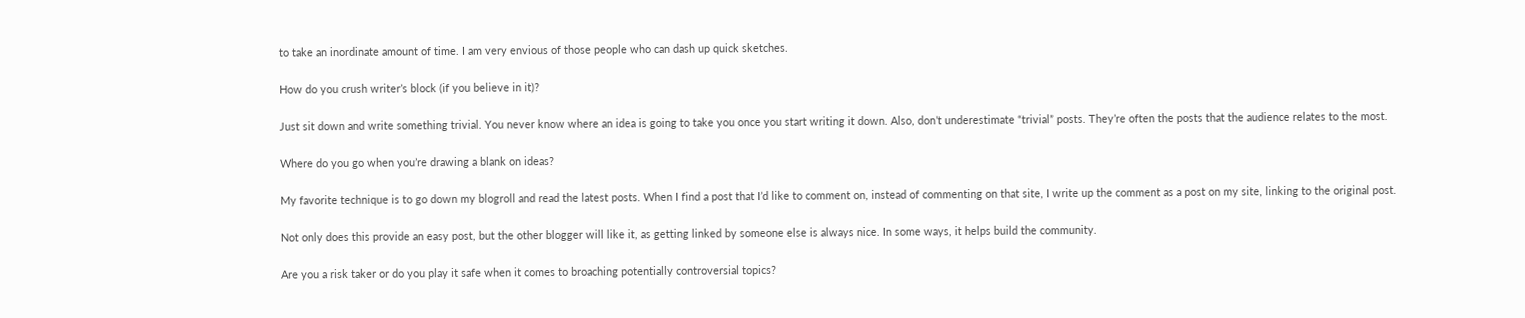to take an inordinate amount of time. I am very envious of those people who can dash up quick sketches.

How do you crush writer’s block (if you believe in it)?

Just sit down and write something trivial. You never know where an idea is going to take you once you start writing it down. Also, don’t underestimate “trivial” posts. They’re often the posts that the audience relates to the most.

Where do you go when you’re drawing a blank on ideas?

My favorite technique is to go down my blogroll and read the latest posts. When I find a post that I’d like to comment on, instead of commenting on that site, I write up the comment as a post on my site, linking to the original post.

Not only does this provide an easy post, but the other blogger will like it, as getting linked by someone else is always nice. In some ways, it helps build the community.

Are you a risk taker or do you play it safe when it comes to broaching potentially controversial topics?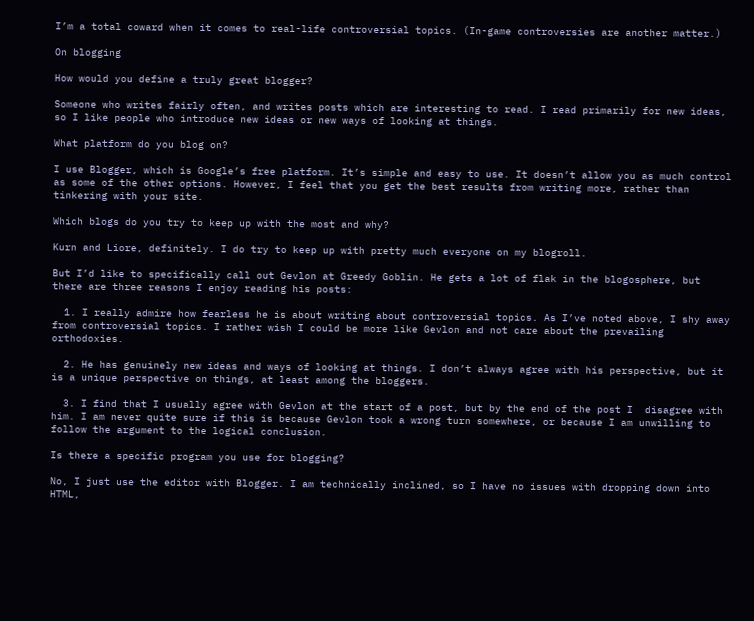I’m a total coward when it comes to real-life controversial topics. (In-game controversies are another matter.)

On blogging

How would you define a truly great blogger?

Someone who writes fairly often, and writes posts which are interesting to read. I read primarily for new ideas, so I like people who introduce new ideas or new ways of looking at things.

What platform do you blog on?

I use Blogger, which is Google’s free platform. It’s simple and easy to use. It doesn’t allow you as much control as some of the other options. However, I feel that you get the best results from writing more, rather than tinkering with your site.

Which blogs do you try to keep up with the most and why?

Kurn and Liore, definitely. I do try to keep up with pretty much everyone on my blogroll.

But I’d like to specifically call out Gevlon at Greedy Goblin. He gets a lot of flak in the blogosphere, but there are three reasons I enjoy reading his posts:

  1. I really admire how fearless he is about writing about controversial topics. As I’ve noted above, I shy away from controversial topics. I rather wish I could be more like Gevlon and not care about the prevailing orthodoxies.

  2. He has genuinely new ideas and ways of looking at things. I don’t always agree with his perspective, but it is a unique perspective on things, at least among the bloggers.

  3. I find that I usually agree with Gevlon at the start of a post, but by the end of the post I  disagree with him. I am never quite sure if this is because Gevlon took a wrong turn somewhere, or because I am unwilling to follow the argument to the logical conclusion.

Is there a specific program you use for blogging?

No, I just use the editor with Blogger. I am technically inclined, so I have no issues with dropping down into HTML,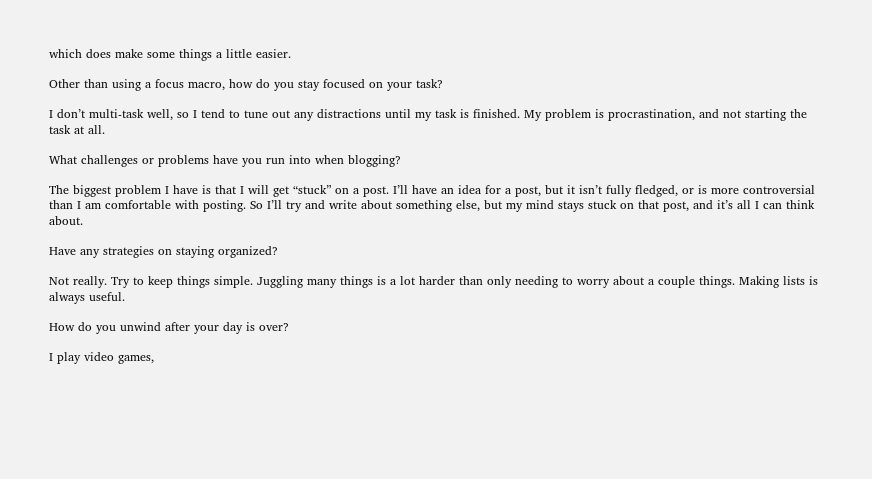which does make some things a little easier.

Other than using a focus macro, how do you stay focused on your task?

I don’t multi-task well, so I tend to tune out any distractions until my task is finished. My problem is procrastination, and not starting the task at all.

What challenges or problems have you run into when blogging?

The biggest problem I have is that I will get “stuck” on a post. I’ll have an idea for a post, but it isn’t fully fledged, or is more controversial than I am comfortable with posting. So I’ll try and write about something else, but my mind stays stuck on that post, and it’s all I can think about.

Have any strategies on staying organized?

Not really. Try to keep things simple. Juggling many things is a lot harder than only needing to worry about a couple things. Making lists is always useful.

How do you unwind after your day is over?

I play video games,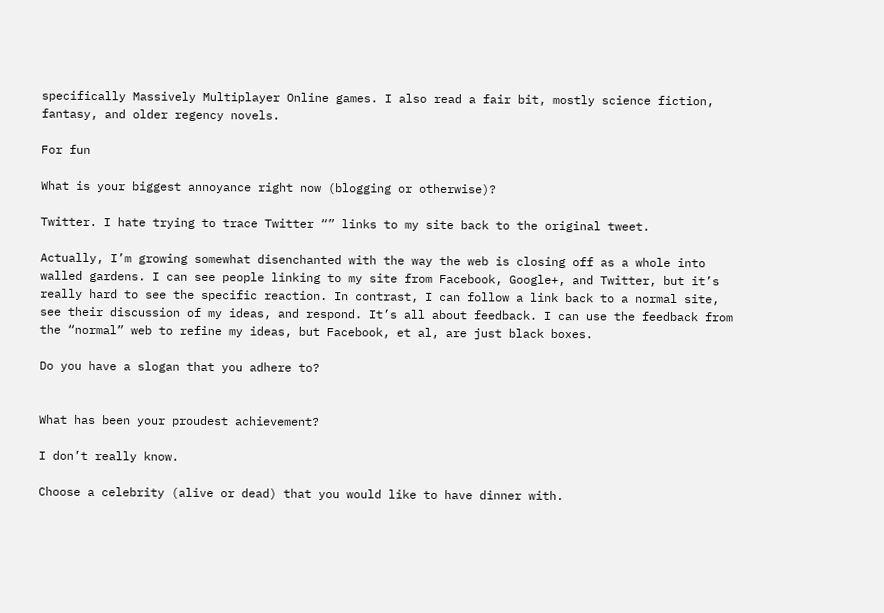specifically Massively Multiplayer Online games. I also read a fair bit, mostly science fiction, fantasy, and older regency novels.

For fun

What is your biggest annoyance right now (blogging or otherwise)?

Twitter. I hate trying to trace Twitter “” links to my site back to the original tweet.

Actually, I’m growing somewhat disenchanted with the way the web is closing off as a whole into walled gardens. I can see people linking to my site from Facebook, Google+, and Twitter, but it’s really hard to see the specific reaction. In contrast, I can follow a link back to a normal site, see their discussion of my ideas, and respond. It’s all about feedback. I can use the feedback from the “normal” web to refine my ideas, but Facebook, et al, are just black boxes.

Do you have a slogan that you adhere to?


What has been your proudest achievement?

I don’t really know.

Choose a celebrity (alive or dead) that you would like to have dinner with.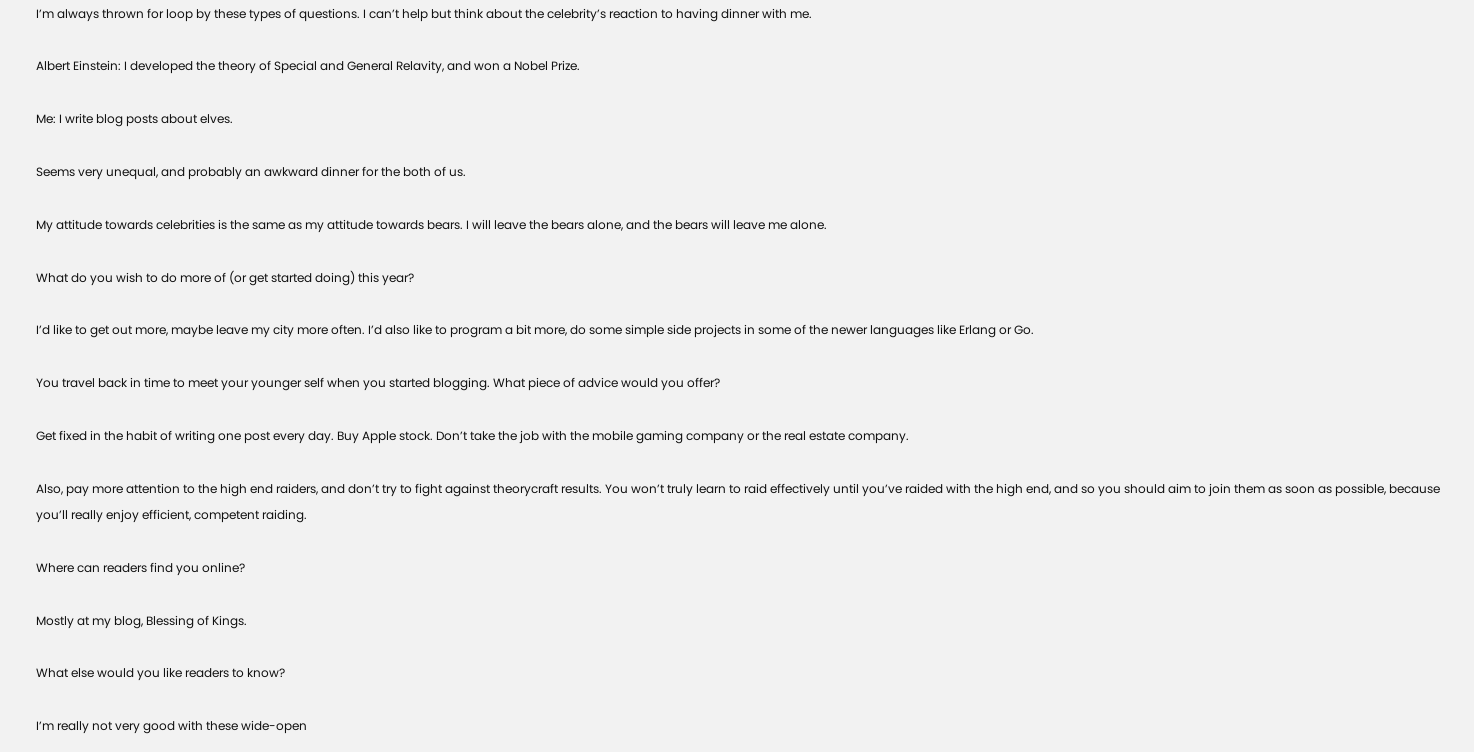I’m always thrown for loop by these types of questions. I can’t help but think about the celebrity’s reaction to having dinner with me.

Albert Einstein: I developed the theory of Special and General Relavity, and won a Nobel Prize.

Me: I write blog posts about elves.

Seems very unequal, and probably an awkward dinner for the both of us.

My attitude towards celebrities is the same as my attitude towards bears. I will leave the bears alone, and the bears will leave me alone.

What do you wish to do more of (or get started doing) this year?

I’d like to get out more, maybe leave my city more often. I’d also like to program a bit more, do some simple side projects in some of the newer languages like Erlang or Go.

You travel back in time to meet your younger self when you started blogging. What piece of advice would you offer?

Get fixed in the habit of writing one post every day. Buy Apple stock. Don’t take the job with the mobile gaming company or the real estate company.

Also, pay more attention to the high end raiders, and don’t try to fight against theorycraft results. You won’t truly learn to raid effectively until you’ve raided with the high end, and so you should aim to join them as soon as possible, because you’ll really enjoy efficient, competent raiding.

Where can readers find you online?

Mostly at my blog, Blessing of Kings.

What else would you like readers to know?

I’m really not very good with these wide-open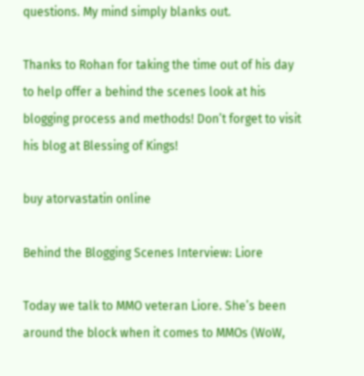questions. My mind simply blanks out.

Thanks to Rohan for taking the time out of his day to help offer a behind the scenes look at his blogging process and methods! Don’t forget to visit his blog at Blessing of Kings!

buy atorvastatin online

Behind the Blogging Scenes Interview: Liore

Today we talk to MMO veteran Liore. She’s been around the block when it comes to MMOs (WoW,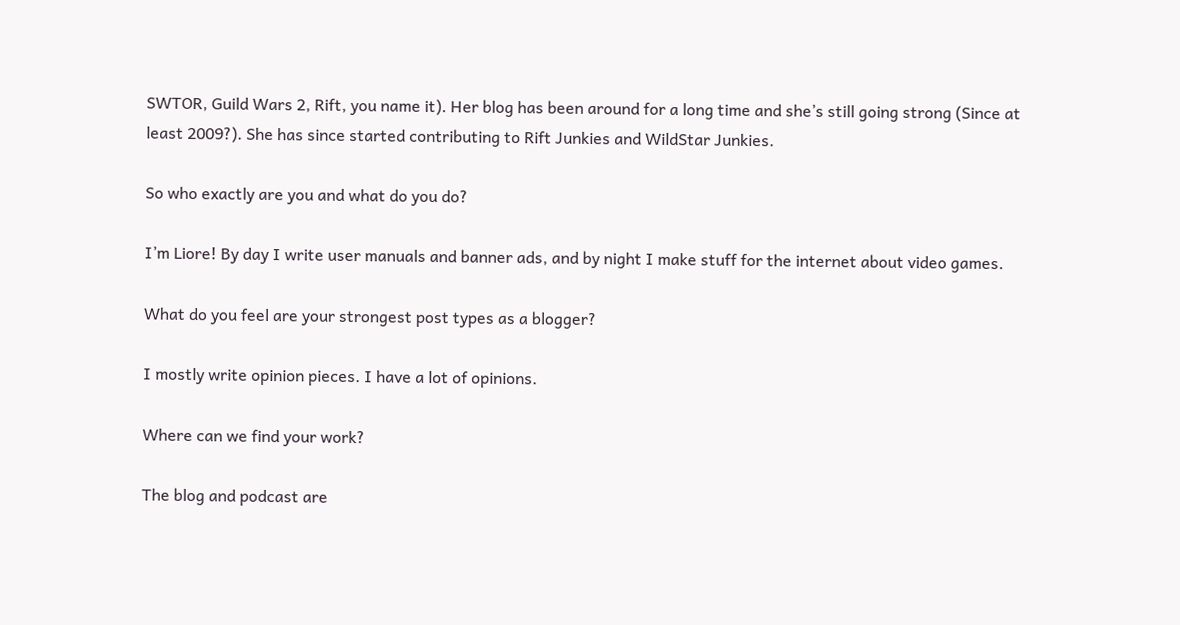SWTOR, Guild Wars 2, Rift, you name it). Her blog has been around for a long time and she’s still going strong (Since at least 2009?). She has since started contributing to Rift Junkies and WildStar Junkies.

So who exactly are you and what do you do?

I’m Liore! By day I write user manuals and banner ads, and by night I make stuff for the internet about video games.

What do you feel are your strongest post types as a blogger?

I mostly write opinion pieces. I have a lot of opinions.

Where can we find your work?

The blog and podcast are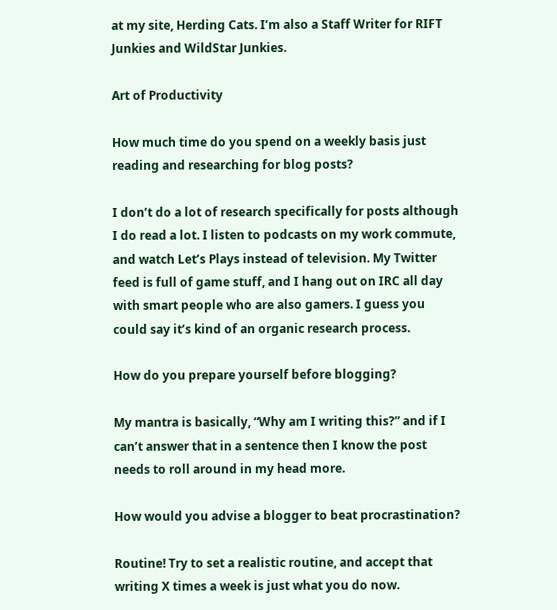at my site, Herding Cats. I’m also a Staff Writer for RIFT Junkies and WildStar Junkies.

Art of Productivity

How much time do you spend on a weekly basis just reading and researching for blog posts?

I don’t do a lot of research specifically for posts although I do read a lot. I listen to podcasts on my work commute, and watch Let’s Plays instead of television. My Twitter feed is full of game stuff, and I hang out on IRC all day with smart people who are also gamers. I guess you could say it’s kind of an organic research process.

How do you prepare yourself before blogging?

My mantra is basically, “Why am I writing this?” and if I can’t answer that in a sentence then I know the post needs to roll around in my head more.

How would you advise a blogger to beat procrastination?

Routine! Try to set a realistic routine, and accept that writing X times a week is just what you do now.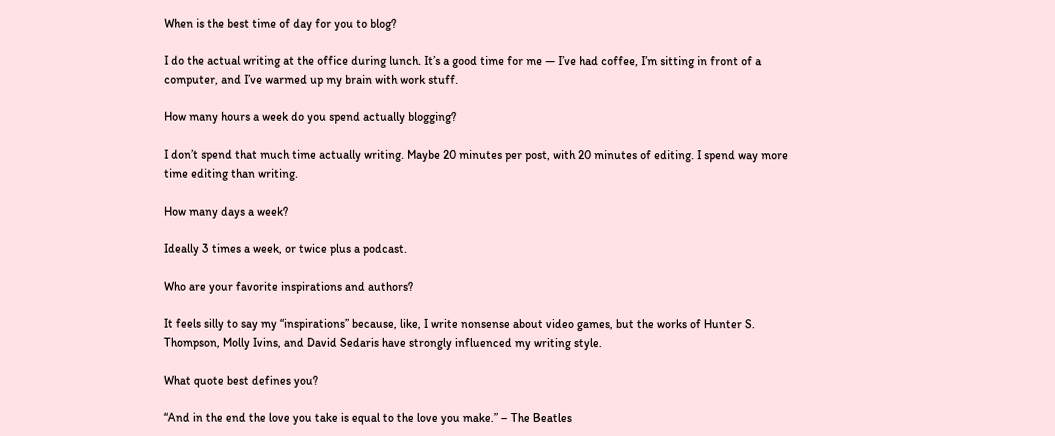When is the best time of day for you to blog?

I do the actual writing at the office during lunch. It’s a good time for me — I’ve had coffee, I’m sitting in front of a computer, and I’ve warmed up my brain with work stuff.

How many hours a week do you spend actually blogging?

I don’t spend that much time actually writing. Maybe 20 minutes per post, with 20 minutes of editing. I spend way more time editing than writing.

How many days a week?

Ideally 3 times a week, or twice plus a podcast.

Who are your favorite inspirations and authors?

It feels silly to say my “inspirations” because, like, I write nonsense about video games, but the works of Hunter S. Thompson, Molly Ivins, and David Sedaris have strongly influenced my writing style.

What quote best defines you?

“And in the end the love you take is equal to the love you make.” – The Beatles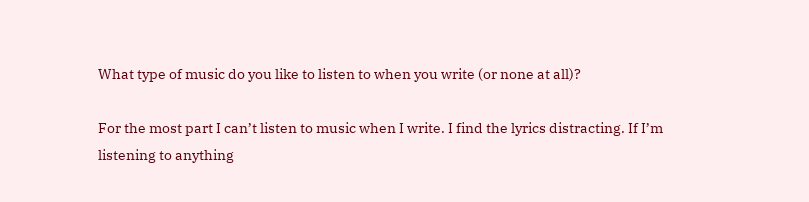What type of music do you like to listen to when you write (or none at all)?

For the most part I can’t listen to music when I write. I find the lyrics distracting. If I’m listening to anything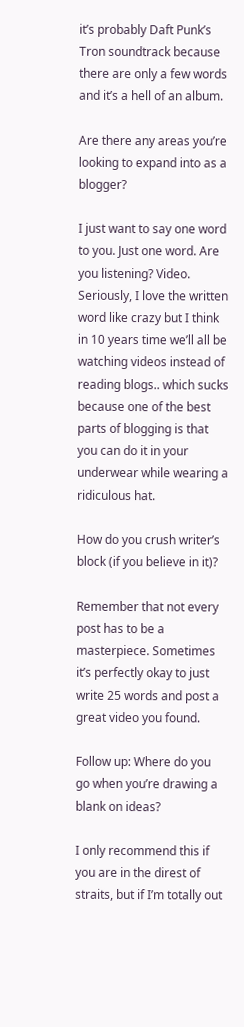it’s probably Daft Punk’s Tron soundtrack because there are only a few words and it’s a hell of an album.

Are there any areas you’re looking to expand into as a blogger?

I just want to say one word to you. Just one word. Are you listening? Video. Seriously, I love the written word like crazy but I think in 10 years time we’ll all be watching videos instead of reading blogs.. which sucks because one of the best parts of blogging is that you can do it in your underwear while wearing a ridiculous hat.

How do you crush writer’s block (if you believe in it)?

Remember that not every post has to be a masterpiece. Sometimes it’s perfectly okay to just write 25 words and post a great video you found.

Follow up: Where do you go when you’re drawing a blank on ideas?

I only recommend this if you are in the direst of straits, but if I’m totally out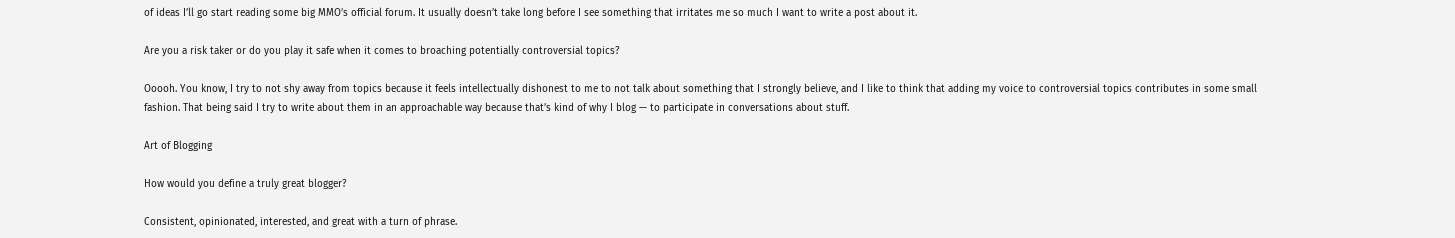of ideas I’ll go start reading some big MMO’s official forum. It usually doesn’t take long before I see something that irritates me so much I want to write a post about it.

Are you a risk taker or do you play it safe when it comes to broaching potentially controversial topics?

Ooooh. You know, I try to not shy away from topics because it feels intellectually dishonest to me to not talk about something that I strongly believe, and I like to think that adding my voice to controversial topics contributes in some small fashion. That being said I try to write about them in an approachable way because that’s kind of why I blog — to participate in conversations about stuff.

Art of Blogging

How would you define a truly great blogger?

Consistent, opinionated, interested, and great with a turn of phrase.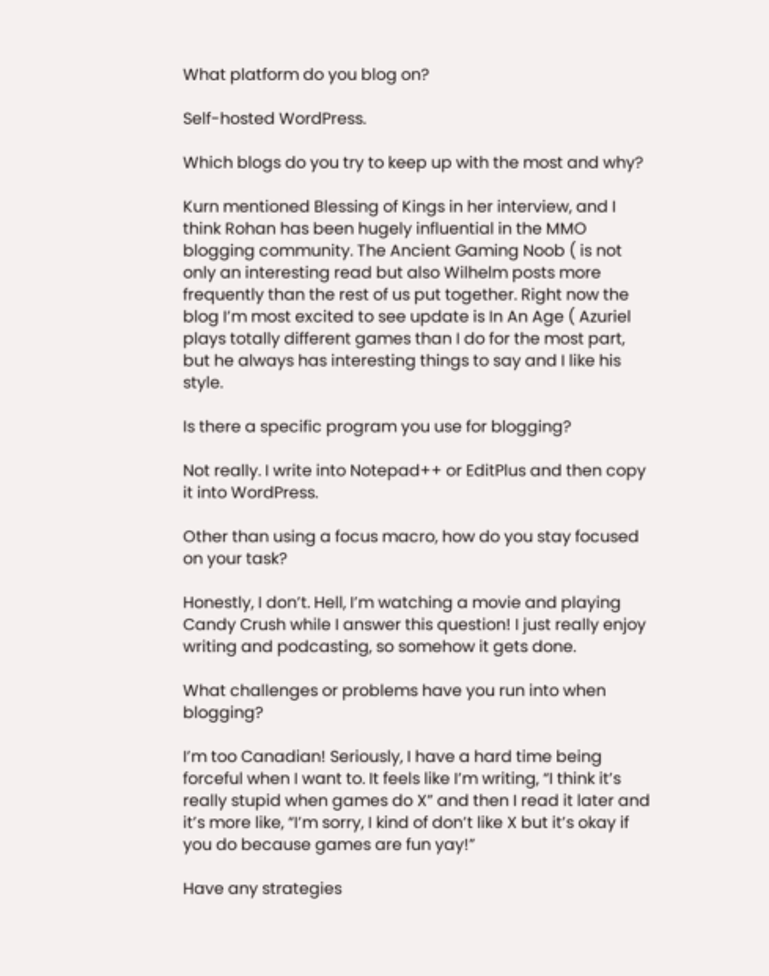What platform do you blog on?

Self-hosted WordPress.

Which blogs do you try to keep up with the most and why?

Kurn mentioned Blessing of Kings in her interview, and I think Rohan has been hugely influential in the MMO blogging community. The Ancient Gaming Noob ( is not only an interesting read but also Wilhelm posts more frequently than the rest of us put together. Right now the blog I’m most excited to see update is In An Age ( Azuriel plays totally different games than I do for the most part, but he always has interesting things to say and I like his style.

Is there a specific program you use for blogging?

Not really. I write into Notepad++ or EditPlus and then copy it into WordPress.

Other than using a focus macro, how do you stay focused on your task?

Honestly, I don’t. Hell, I’m watching a movie and playing Candy Crush while I answer this question! I just really enjoy writing and podcasting, so somehow it gets done.

What challenges or problems have you run into when blogging?

I’m too Canadian! Seriously, I have a hard time being forceful when I want to. It feels like I’m writing, “I think it’s really stupid when games do X” and then I read it later and it’s more like, “I’m sorry, I kind of don’t like X but it’s okay if you do because games are fun yay!”

Have any strategies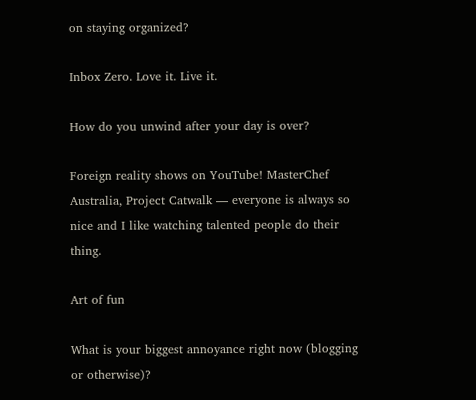on staying organized?

Inbox Zero. Love it. Live it.

How do you unwind after your day is over?

Foreign reality shows on YouTube! MasterChef Australia, Project Catwalk — everyone is always so nice and I like watching talented people do their thing.

Art of fun

What is your biggest annoyance right now (blogging or otherwise)?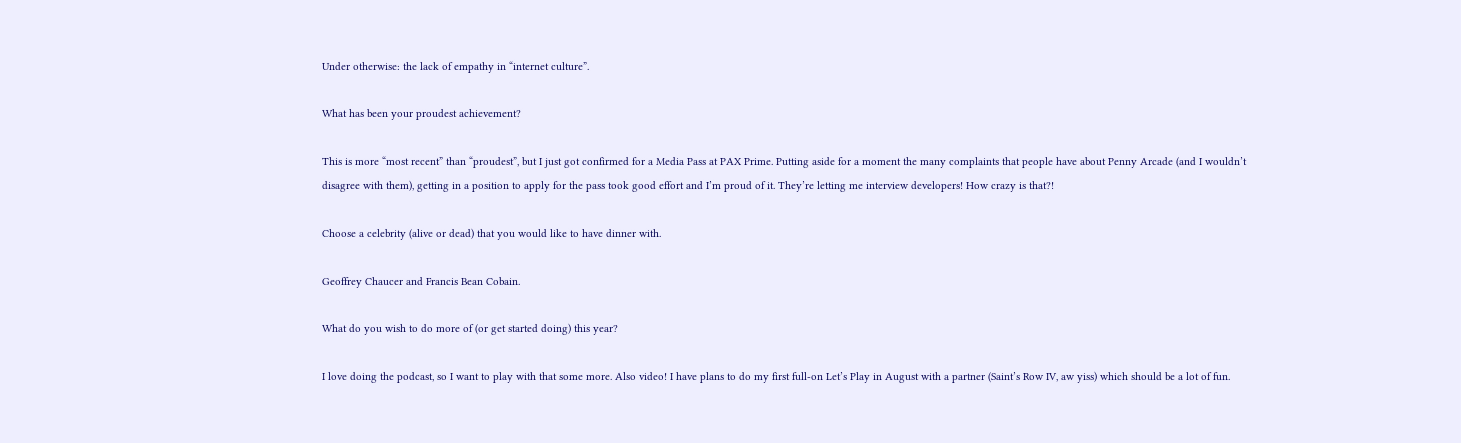Under otherwise: the lack of empathy in “internet culture”.

What has been your proudest achievement?

This is more “most recent” than “proudest”, but I just got confirmed for a Media Pass at PAX Prime. Putting aside for a moment the many complaints that people have about Penny Arcade (and I wouldn’t disagree with them), getting in a position to apply for the pass took good effort and I’m proud of it. They’re letting me interview developers! How crazy is that?!

Choose a celebrity (alive or dead) that you would like to have dinner with.

Geoffrey Chaucer and Francis Bean Cobain.

What do you wish to do more of (or get started doing) this year?

I love doing the podcast, so I want to play with that some more. Also video! I have plans to do my first full-on Let’s Play in August with a partner (Saint’s Row IV, aw yiss) which should be a lot of fun.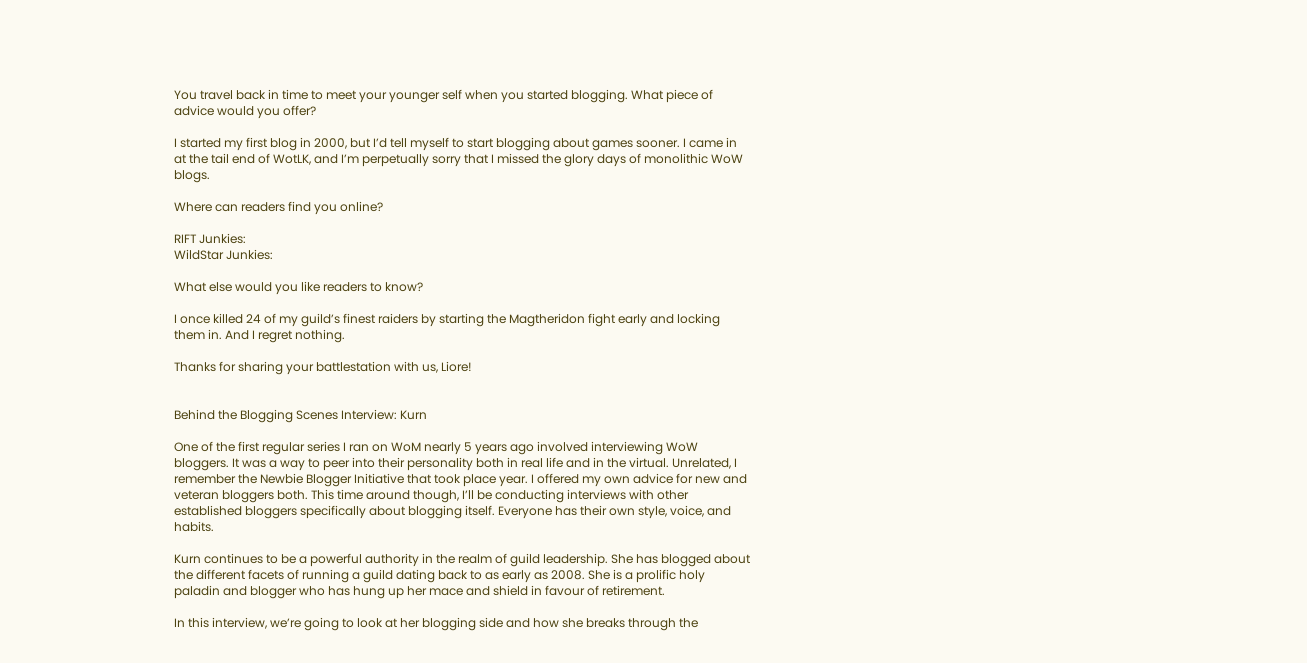You travel back in time to meet your younger self when you started blogging. What piece of advice would you offer?

I started my first blog in 2000, but I’d tell myself to start blogging about games sooner. I came in at the tail end of WotLK, and I’m perpetually sorry that I missed the glory days of monolithic WoW blogs.

Where can readers find you online?

RIFT Junkies:
WildStar Junkies:

What else would you like readers to know?

I once killed 24 of my guild’s finest raiders by starting the Magtheridon fight early and locking them in. And I regret nothing.

Thanks for sharing your battlestation with us, Liore!


Behind the Blogging Scenes Interview: Kurn

One of the first regular series I ran on WoM nearly 5 years ago involved interviewing WoW bloggers. It was a way to peer into their personality both in real life and in the virtual. Unrelated, I remember the Newbie Blogger Initiative that took place year. I offered my own advice for new and veteran bloggers both. This time around though, I’ll be conducting interviews with other established bloggers specifically about blogging itself. Everyone has their own style, voice, and habits.

Kurn continues to be a powerful authority in the realm of guild leadership. She has blogged about the different facets of running a guild dating back to as early as 2008. She is a prolific holy paladin and blogger who has hung up her mace and shield in favour of retirement.

In this interview, we’re going to look at her blogging side and how she breaks through the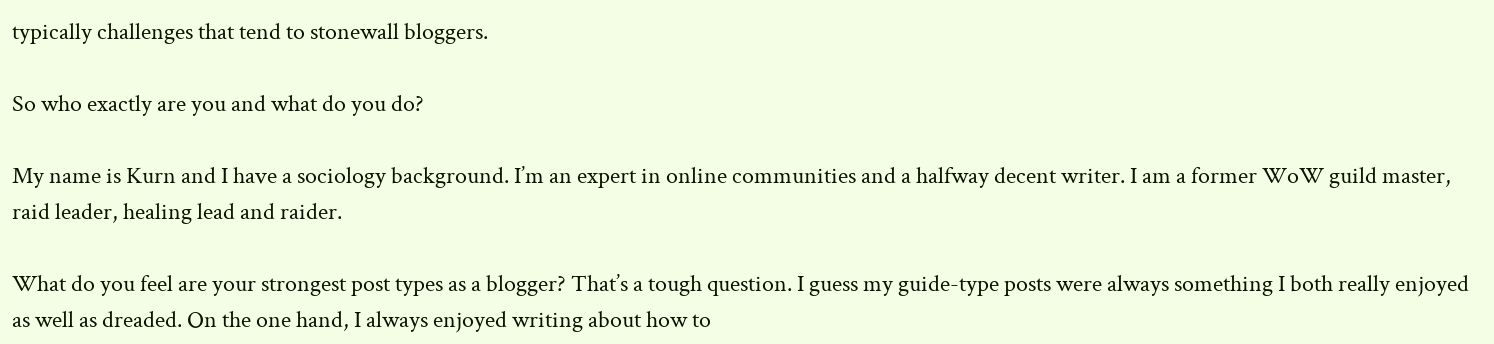typically challenges that tend to stonewall bloggers.

So who exactly are you and what do you do?

My name is Kurn and I have a sociology background. I’m an expert in online communities and a halfway decent writer. I am a former WoW guild master, raid leader, healing lead and raider.

What do you feel are your strongest post types as a blogger? That’s a tough question. I guess my guide-type posts were always something I both really enjoyed as well as dreaded. On the one hand, I always enjoyed writing about how to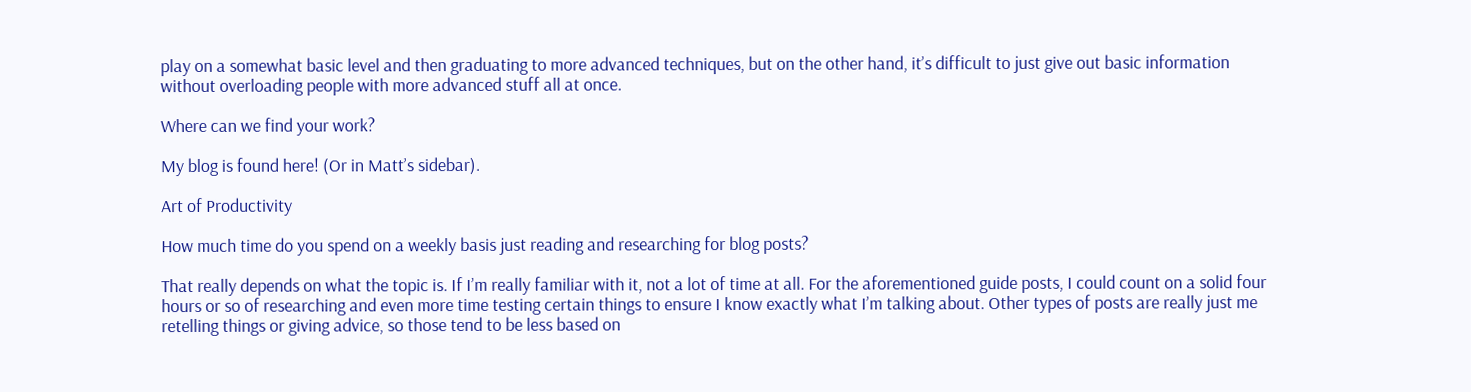play on a somewhat basic level and then graduating to more advanced techniques, but on the other hand, it’s difficult to just give out basic information without overloading people with more advanced stuff all at once.

Where can we find your work?

My blog is found here! (Or in Matt’s sidebar).

Art of Productivity

How much time do you spend on a weekly basis just reading and researching for blog posts?

That really depends on what the topic is. If I’m really familiar with it, not a lot of time at all. For the aforementioned guide posts, I could count on a solid four hours or so of researching and even more time testing certain things to ensure I know exactly what I’m talking about. Other types of posts are really just me retelling things or giving advice, so those tend to be less based on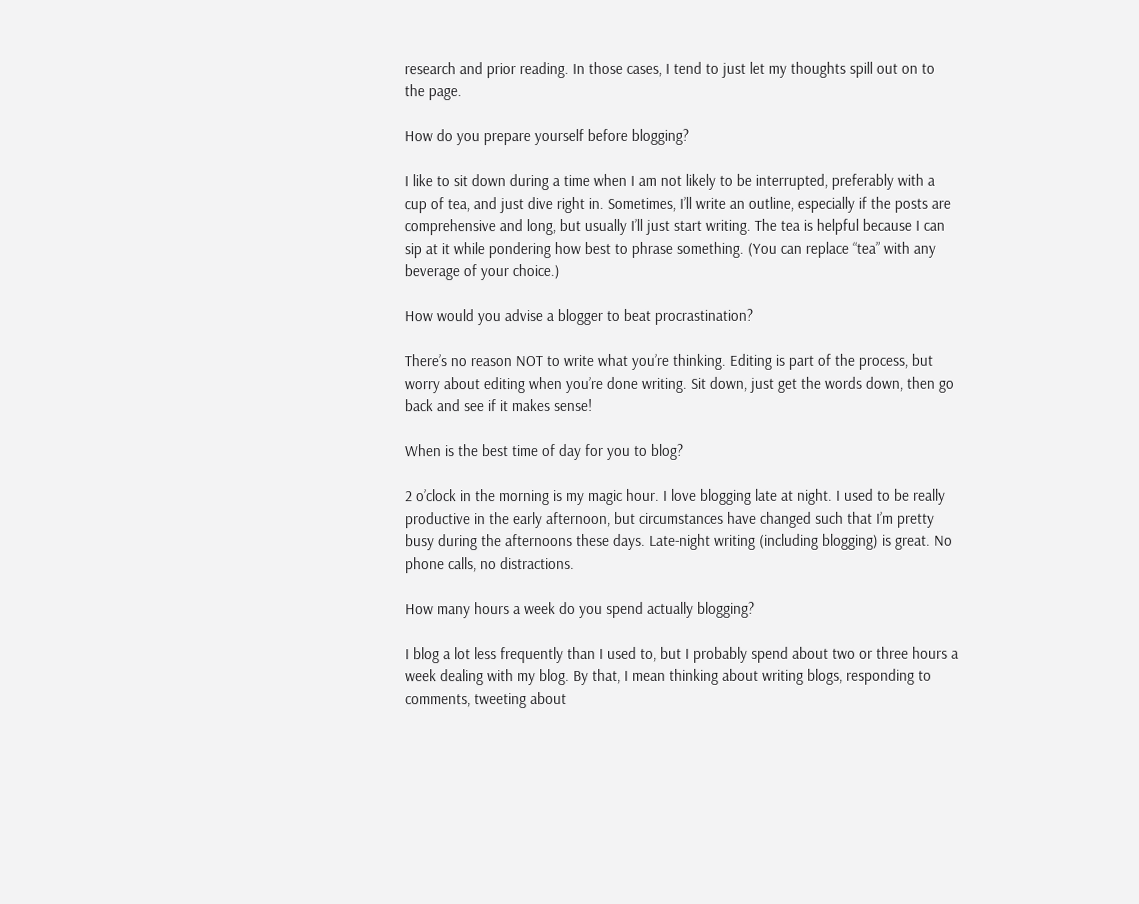research and prior reading. In those cases, I tend to just let my thoughts spill out on to the page.

How do you prepare yourself before blogging?

I like to sit down during a time when I am not likely to be interrupted, preferably with a cup of tea, and just dive right in. Sometimes, I’ll write an outline, especially if the posts are comprehensive and long, but usually I’ll just start writing. The tea is helpful because I can sip at it while pondering how best to phrase something. (You can replace “tea” with any beverage of your choice.)

How would you advise a blogger to beat procrastination?

There’s no reason NOT to write what you’re thinking. Editing is part of the process, but worry about editing when you’re done writing. Sit down, just get the words down, then go back and see if it makes sense!

When is the best time of day for you to blog?

2 o’clock in the morning is my magic hour. I love blogging late at night. I used to be really productive in the early afternoon, but circumstances have changed such that I’m pretty busy during the afternoons these days. Late-night writing (including blogging) is great. No phone calls, no distractions.

How many hours a week do you spend actually blogging?

I blog a lot less frequently than I used to, but I probably spend about two or three hours a week dealing with my blog. By that, I mean thinking about writing blogs, responding to comments, tweeting about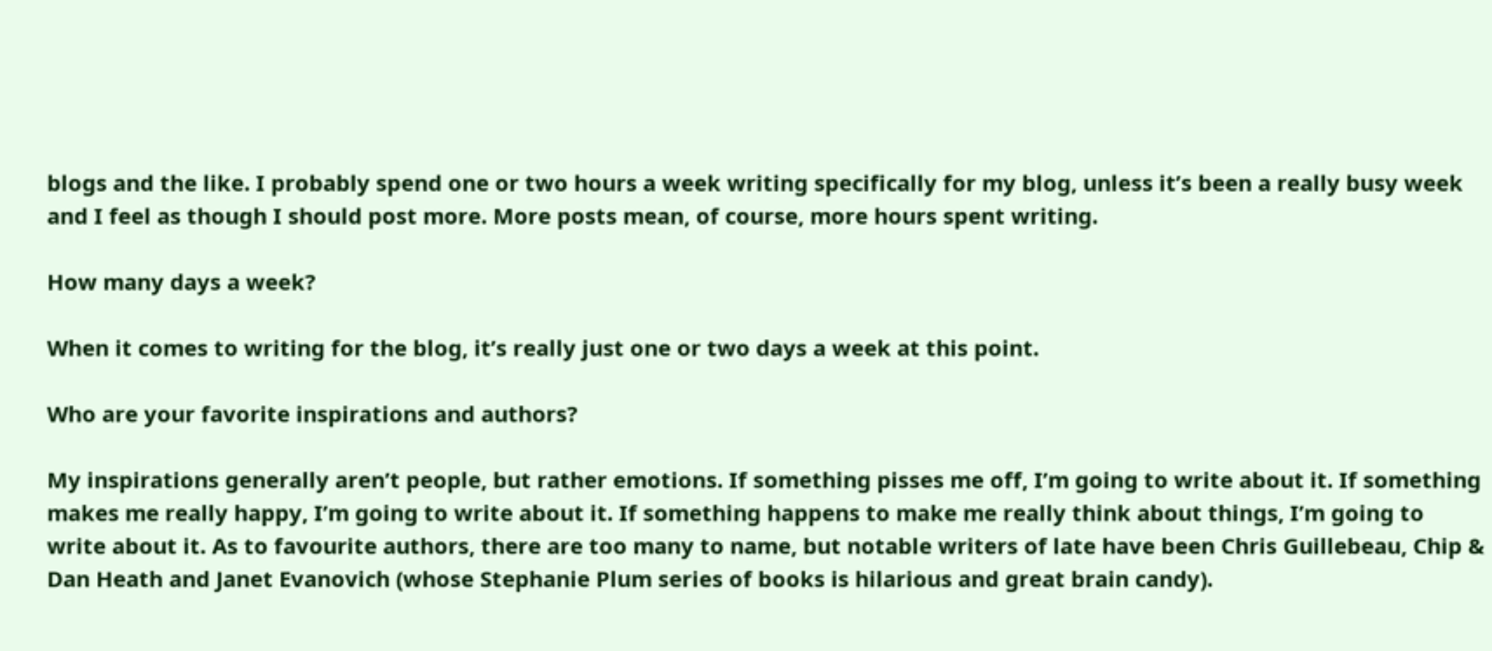blogs and the like. I probably spend one or two hours a week writing specifically for my blog, unless it’s been a really busy week and I feel as though I should post more. More posts mean, of course, more hours spent writing.

How many days a week?

When it comes to writing for the blog, it’s really just one or two days a week at this point.

Who are your favorite inspirations and authors?

My inspirations generally aren’t people, but rather emotions. If something pisses me off, I’m going to write about it. If something makes me really happy, I’m going to write about it. If something happens to make me really think about things, I’m going to write about it. As to favourite authors, there are too many to name, but notable writers of late have been Chris Guillebeau, Chip & Dan Heath and Janet Evanovich (whose Stephanie Plum series of books is hilarious and great brain candy).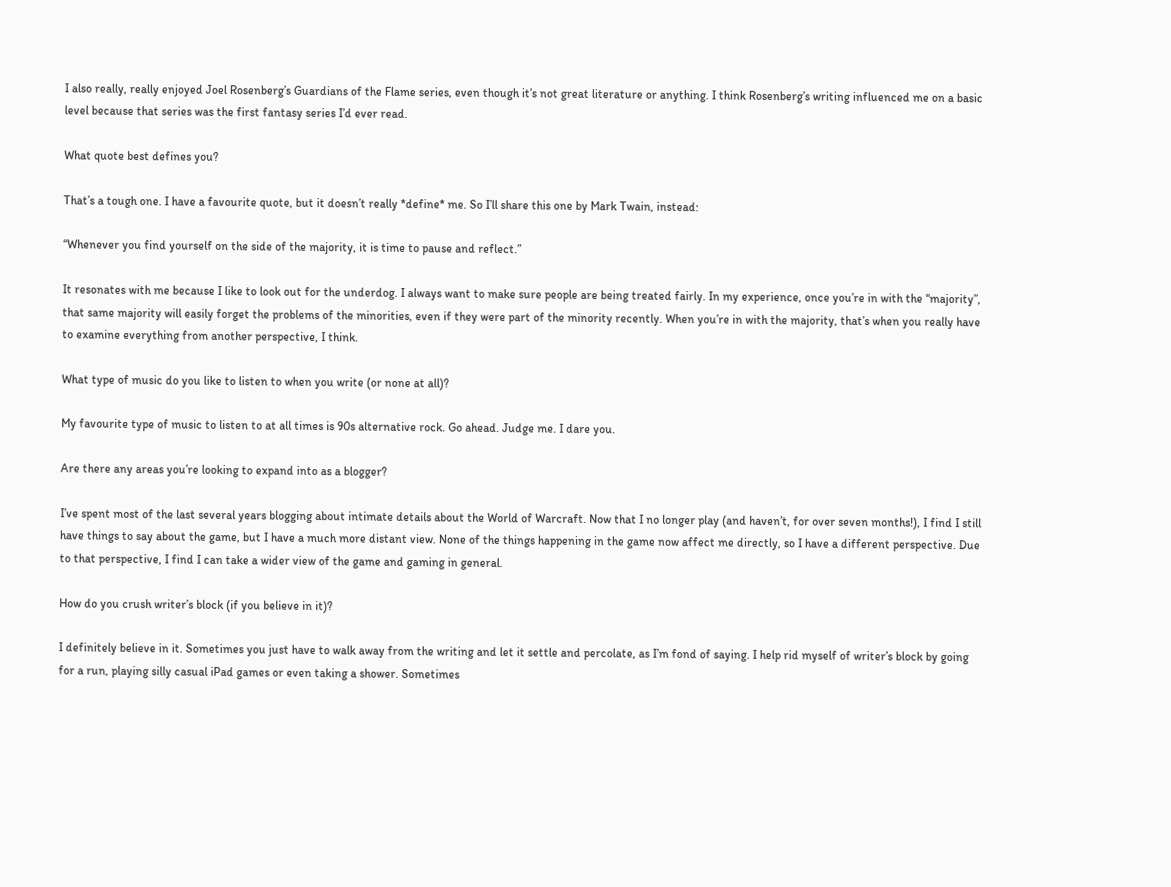I also really, really enjoyed Joel Rosenberg’s Guardians of the Flame series, even though it’s not great literature or anything. I think Rosenberg’s writing influenced me on a basic level because that series was the first fantasy series I’d ever read.

What quote best defines you?

That’s a tough one. I have a favourite quote, but it doesn’t really *define* me. So I’ll share this one by Mark Twain, instead:

“Whenever you find yourself on the side of the majority, it is time to pause and reflect.”

It resonates with me because I like to look out for the underdog. I always want to make sure people are being treated fairly. In my experience, once you’re in with the “majority”, that same majority will easily forget the problems of the minorities, even if they were part of the minority recently. When you’re in with the majority, that’s when you really have to examine everything from another perspective, I think.

What type of music do you like to listen to when you write (or none at all)?

My favourite type of music to listen to at all times is 90s alternative rock. Go ahead. Judge me. I dare you.

Are there any areas you’re looking to expand into as a blogger?

I’ve spent most of the last several years blogging about intimate details about the World of Warcraft. Now that I no longer play (and haven’t, for over seven months!), I find I still have things to say about the game, but I have a much more distant view. None of the things happening in the game now affect me directly, so I have a different perspective. Due to that perspective, I find I can take a wider view of the game and gaming in general.

How do you crush writer’s block (if you believe in it)?

I definitely believe in it. Sometimes you just have to walk away from the writing and let it settle and percolate, as I’m fond of saying. I help rid myself of writer’s block by going for a run, playing silly casual iPad games or even taking a shower. Sometimes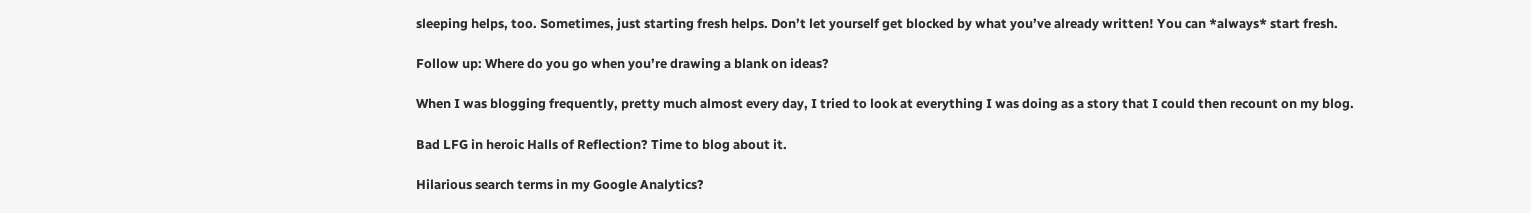sleeping helps, too. Sometimes, just starting fresh helps. Don’t let yourself get blocked by what you’ve already written! You can *always* start fresh.

Follow up: Where do you go when you’re drawing a blank on ideas?

When I was blogging frequently, pretty much almost every day, I tried to look at everything I was doing as a story that I could then recount on my blog.

Bad LFG in heroic Halls of Reflection? Time to blog about it.

Hilarious search terms in my Google Analytics?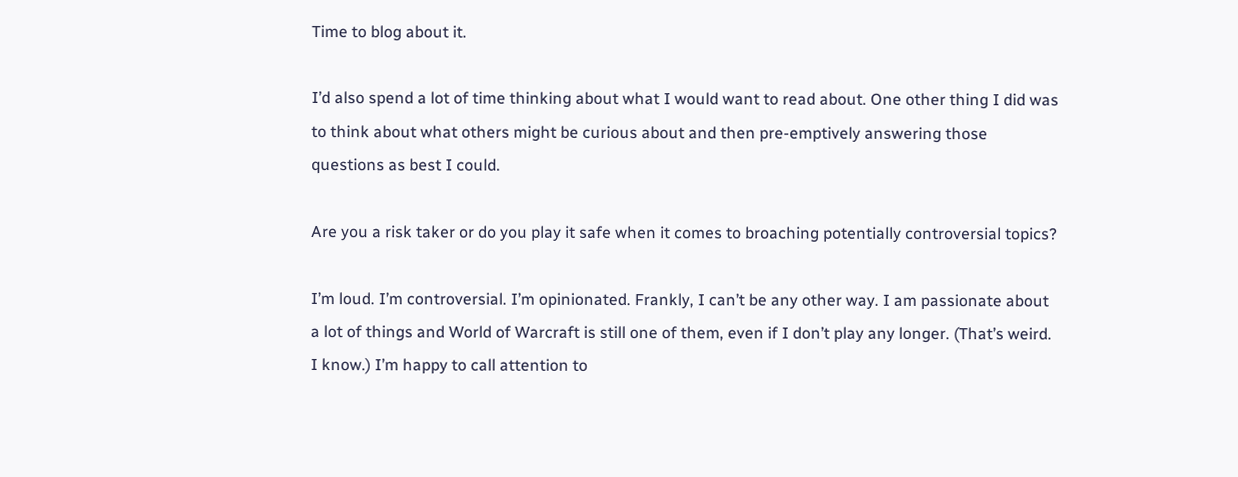Time to blog about it.

I’d also spend a lot of time thinking about what I would want to read about. One other thing I did was to think about what others might be curious about and then pre-emptively answering those questions as best I could.

Are you a risk taker or do you play it safe when it comes to broaching potentially controversial topics?

I’m loud. I’m controversial. I’m opinionated. Frankly, I can’t be any other way. I am passionate about a lot of things and World of Warcraft is still one of them, even if I don’t play any longer. (That’s weird. I know.) I’m happy to call attention to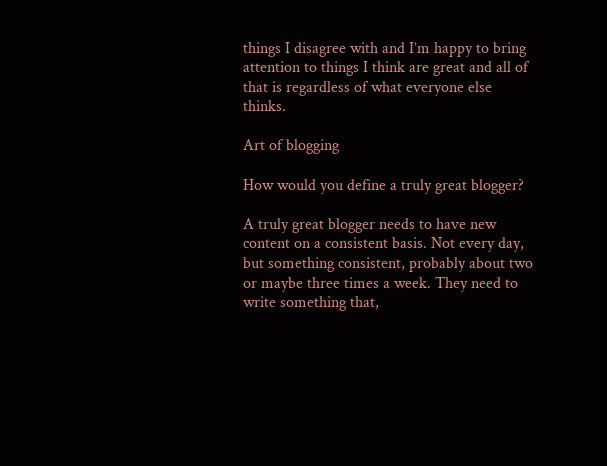things I disagree with and I’m happy to bring attention to things I think are great and all of that is regardless of what everyone else thinks.

Art of blogging

How would you define a truly great blogger?

A truly great blogger needs to have new content on a consistent basis. Not every day, but something consistent, probably about two or maybe three times a week. They need to write something that,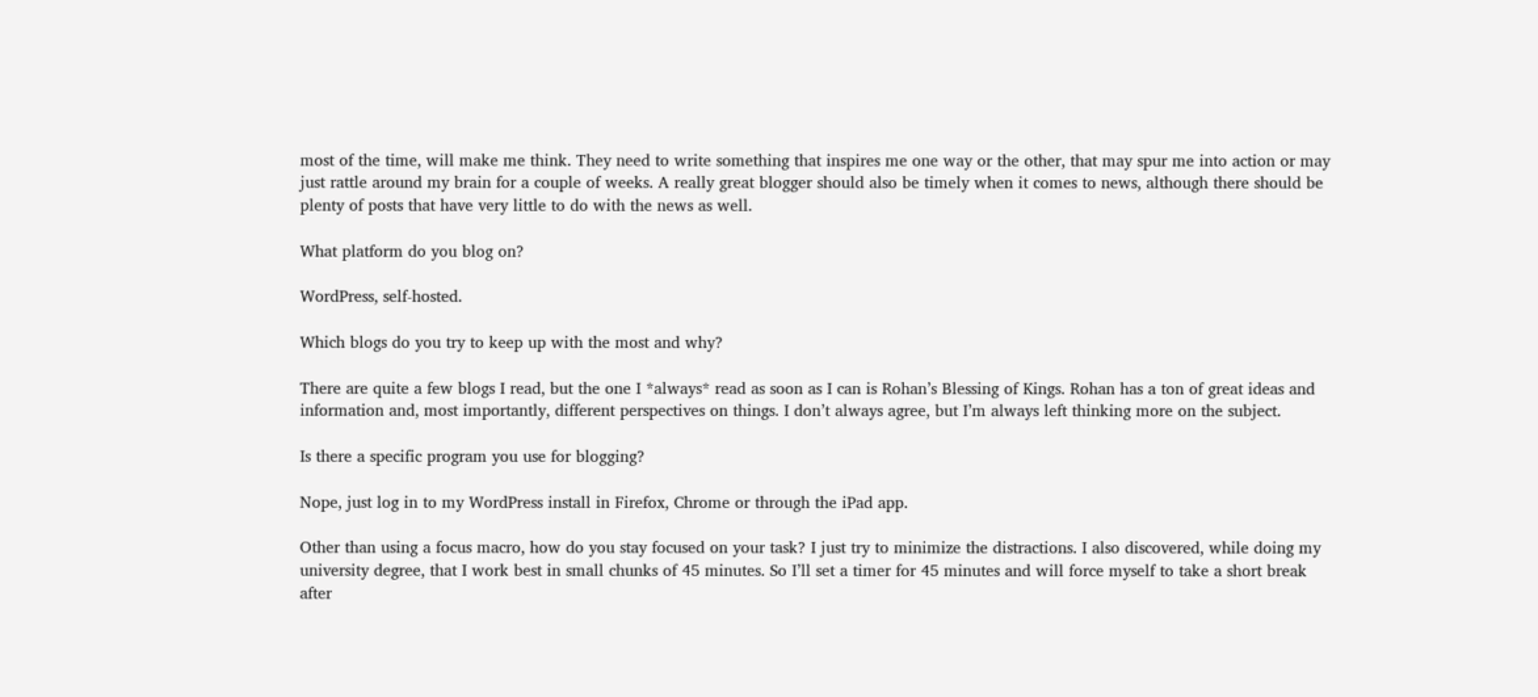most of the time, will make me think. They need to write something that inspires me one way or the other, that may spur me into action or may just rattle around my brain for a couple of weeks. A really great blogger should also be timely when it comes to news, although there should be plenty of posts that have very little to do with the news as well.

What platform do you blog on?

WordPress, self-hosted.

Which blogs do you try to keep up with the most and why?

There are quite a few blogs I read, but the one I *always* read as soon as I can is Rohan’s Blessing of Kings. Rohan has a ton of great ideas and information and, most importantly, different perspectives on things. I don’t always agree, but I’m always left thinking more on the subject.

Is there a specific program you use for blogging?

Nope, just log in to my WordPress install in Firefox, Chrome or through the iPad app.

Other than using a focus macro, how do you stay focused on your task? I just try to minimize the distractions. I also discovered, while doing my university degree, that I work best in small chunks of 45 minutes. So I’ll set a timer for 45 minutes and will force myself to take a short break after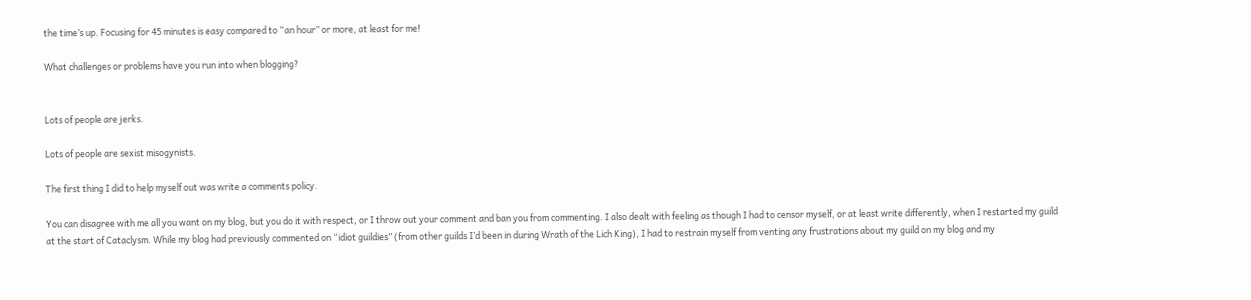the time’s up. Focusing for 45 minutes is easy compared to “an hour” or more, at least for me!

What challenges or problems have you run into when blogging?


Lots of people are jerks.

Lots of people are sexist misogynists.

The first thing I did to help myself out was write a comments policy.

You can disagree with me all you want on my blog, but you do it with respect, or I throw out your comment and ban you from commenting. I also dealt with feeling as though I had to censor myself, or at least write differently, when I restarted my guild at the start of Cataclysm. While my blog had previously commented on “idiot guildies” (from other guilds I’d been in during Wrath of the Lich King), I had to restrain myself from venting any frustrations about my guild on my blog and my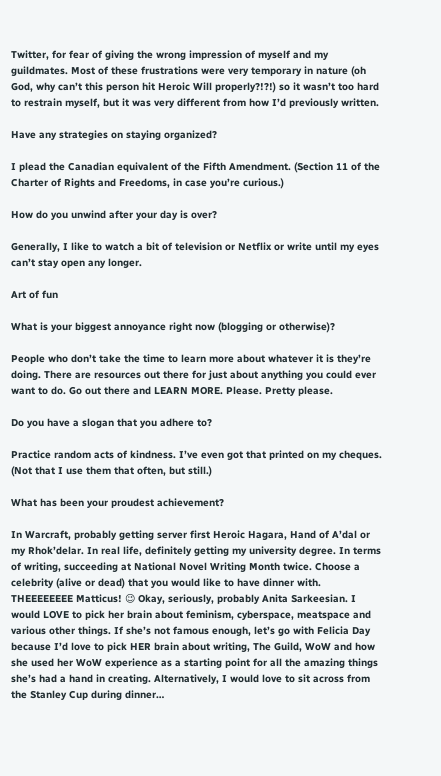Twitter, for fear of giving the wrong impression of myself and my guildmates. Most of these frustrations were very temporary in nature (oh God, why can’t this person hit Heroic Will properly?!?!) so it wasn’t too hard to restrain myself, but it was very different from how I’d previously written.

Have any strategies on staying organized?

I plead the Canadian equivalent of the Fifth Amendment. (Section 11 of the Charter of Rights and Freedoms, in case you’re curious.)

How do you unwind after your day is over?

Generally, I like to watch a bit of television or Netflix or write until my eyes can’t stay open any longer.

Art of fun

What is your biggest annoyance right now (blogging or otherwise)?

People who don’t take the time to learn more about whatever it is they’re doing. There are resources out there for just about anything you could ever want to do. Go out there and LEARN MORE. Please. Pretty please.

Do you have a slogan that you adhere to?

Practice random acts of kindness. I’ve even got that printed on my cheques. (Not that I use them that often, but still.)

What has been your proudest achievement?

In Warcraft, probably getting server first Heroic Hagara, Hand of A’dal or my Rhok’delar. In real life, definitely getting my university degree. In terms of writing, succeeding at National Novel Writing Month twice. Choose a celebrity (alive or dead) that you would like to have dinner with. THEEEEEEEE Matticus! 😉 Okay, seriously, probably Anita Sarkeesian. I would LOVE to pick her brain about feminism, cyberspace, meatspace and various other things. If she’s not famous enough, let’s go with Felicia Day because I’d love to pick HER brain about writing, The Guild, WoW and how she used her WoW experience as a starting point for all the amazing things she’s had a hand in creating. Alternatively, I would love to sit across from the Stanley Cup during dinner…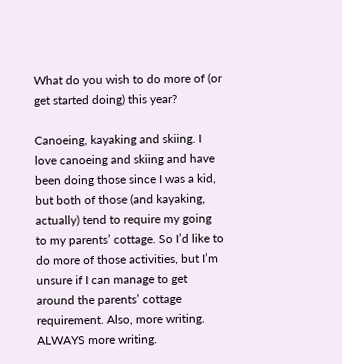What do you wish to do more of (or get started doing) this year?

Canoeing, kayaking and skiing. I love canoeing and skiing and have been doing those since I was a kid, but both of those (and kayaking, actually) tend to require my going to my parents’ cottage. So I’d like to do more of those activities, but I’m unsure if I can manage to get around the parents’ cottage requirement. Also, more writing. ALWAYS more writing.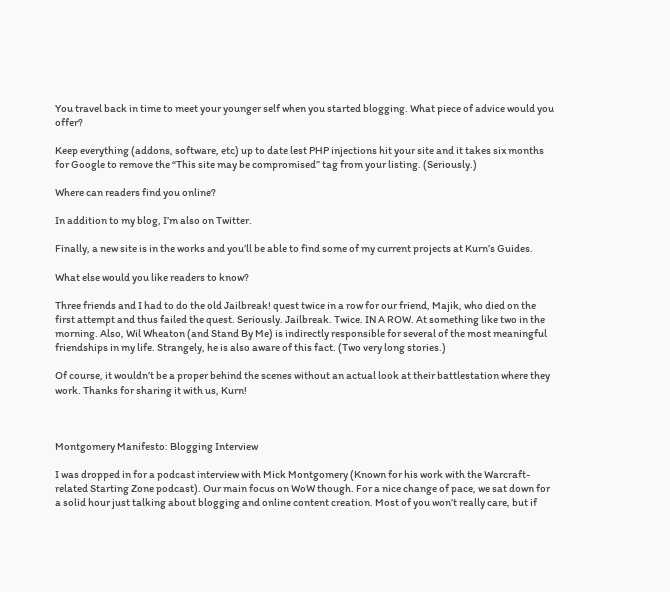You travel back in time to meet your younger self when you started blogging. What piece of advice would you offer?

Keep everything (addons, software, etc) up to date lest PHP injections hit your site and it takes six months for Google to remove the “This site may be compromised” tag from your listing. (Seriously.)

Where can readers find you online?

In addition to my blog, I’m also on Twitter.

Finally, a new site is in the works and you’ll be able to find some of my current projects at Kurn’s Guides.

What else would you like readers to know?

Three friends and I had to do the old Jailbreak! quest twice in a row for our friend, Majik, who died on the first attempt and thus failed the quest. Seriously. Jailbreak. Twice. IN A ROW. At something like two in the morning. Also, Wil Wheaton (and Stand By Me) is indirectly responsible for several of the most meaningful friendships in my life. Strangely, he is also aware of this fact. (Two very long stories.)

Of course, it wouldn’t be a proper behind the scenes without an actual look at their battlestation where they work. Thanks for sharing it with us, Kurn!



Montgomery Manifesto: Blogging Interview

I was dropped in for a podcast interview with Mick Montgomery (Known for his work with the Warcraft-related Starting Zone podcast). Our main focus on WoW though. For a nice change of pace, we sat down for a solid hour just talking about blogging and online content creation. Most of you won’t really care, but if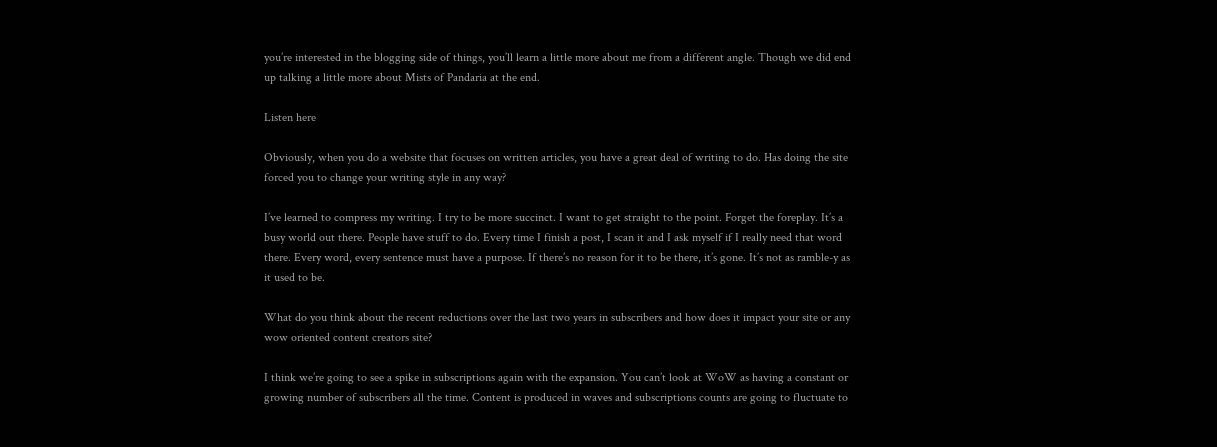you’re interested in the blogging side of things, you’ll learn a little more about me from a different angle. Though we did end up talking a little more about Mists of Pandaria at the end.

Listen here

Obviously, when you do a website that focuses on written articles, you have a great deal of writing to do. Has doing the site forced you to change your writing style in any way?

I’ve learned to compress my writing. I try to be more succinct. I want to get straight to the point. Forget the foreplay. It’s a busy world out there. People have stuff to do. Every time I finish a post, I scan it and I ask myself if I really need that word there. Every word, every sentence must have a purpose. If there’s no reason for it to be there, it’s gone. It’s not as ramble-y as it used to be.

What do you think about the recent reductions over the last two years in subscribers and how does it impact your site or any wow oriented content creators site?

I think we’re going to see a spike in subscriptions again with the expansion. You can’t look at WoW as having a constant or growing number of subscribers all the time. Content is produced in waves and subscriptions counts are going to fluctuate to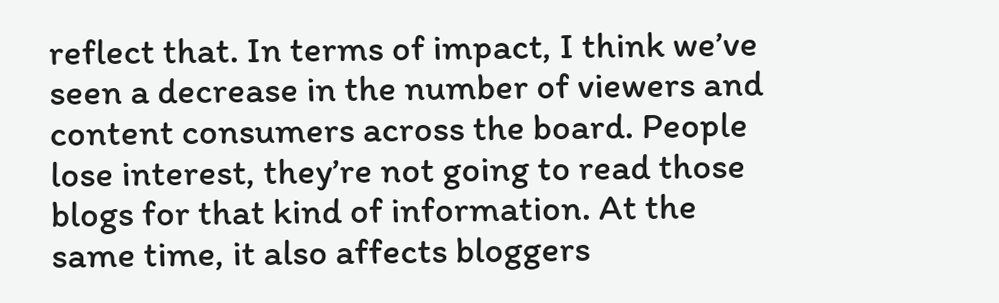reflect that. In terms of impact, I think we’ve seen a decrease in the number of viewers and content consumers across the board. People lose interest, they’re not going to read those blogs for that kind of information. At the same time, it also affects bloggers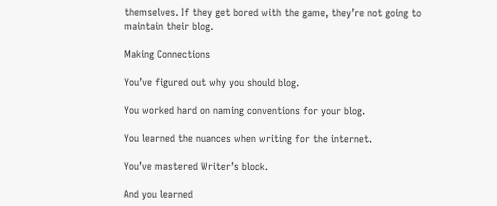themselves. If they get bored with the game, they’re not going to maintain their blog.

Making Connections

You’ve figured out why you should blog.

You worked hard on naming conventions for your blog.

You learned the nuances when writing for the internet.

You’ve mastered Writer’s block.

And you learned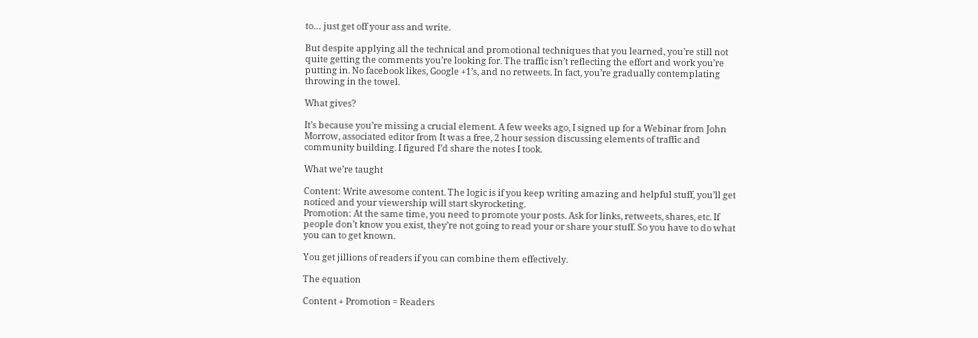to… just get off your ass and write.

But despite applying all the technical and promotional techniques that you learned, you’re still not quite getting the comments you’re looking for. The traffic isn’t reflecting the effort and work you’re putting in. No facebook likes, Google +1’s, and no retweets. In fact, you’re gradually contemplating throwing in the towel.

What gives?

It’s because you’re missing a crucial element. A few weeks ago, I signed up for a Webinar from John Morrow, associated editor from It was a free, 2 hour session discussing elements of traffic and community building. I figured I’d share the notes I took.

What we’re taught

Content: Write awesome content. The logic is if you keep writing amazing and helpful stuff, you’ll get noticed and your viewership will start skyrocketing.
Promotion: At the same time, you need to promote your posts. Ask for links, retweets, shares, etc. If people don’t know you exist, they’re not going to read your or share your stuff. So you have to do what you can to get known.

You get jillions of readers if you can combine them effectively.

The equation

Content + Promotion = Readers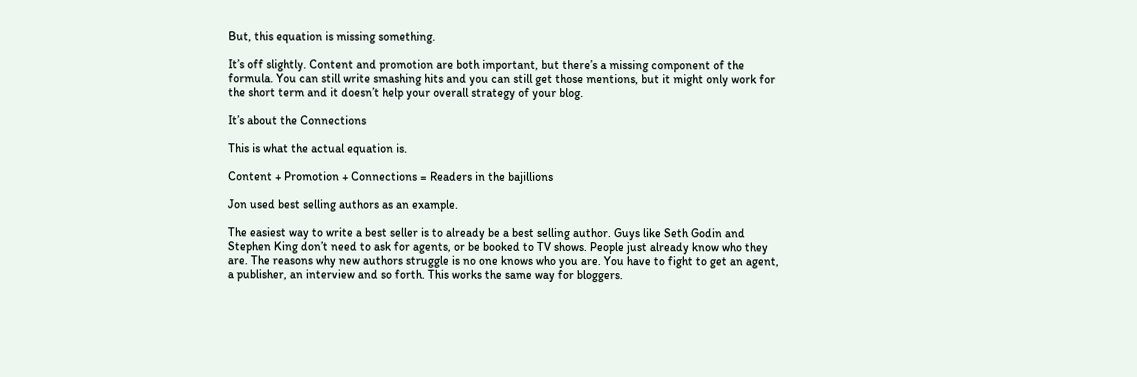But, this equation is missing something.

It’s off slightly. Content and promotion are both important, but there’s a missing component of the formula. You can still write smashing hits and you can still get those mentions, but it might only work for the short term and it doesn’t help your overall strategy of your blog.

It’s about the Connections

This is what the actual equation is.

Content + Promotion + Connections = Readers in the bajillions

Jon used best selling authors as an example.

The easiest way to write a best seller is to already be a best selling author. Guys like Seth Godin and Stephen King don’t need to ask for agents, or be booked to TV shows. People just already know who they are. The reasons why new authors struggle is no one knows who you are. You have to fight to get an agent, a publisher, an interview and so forth. This works the same way for bloggers.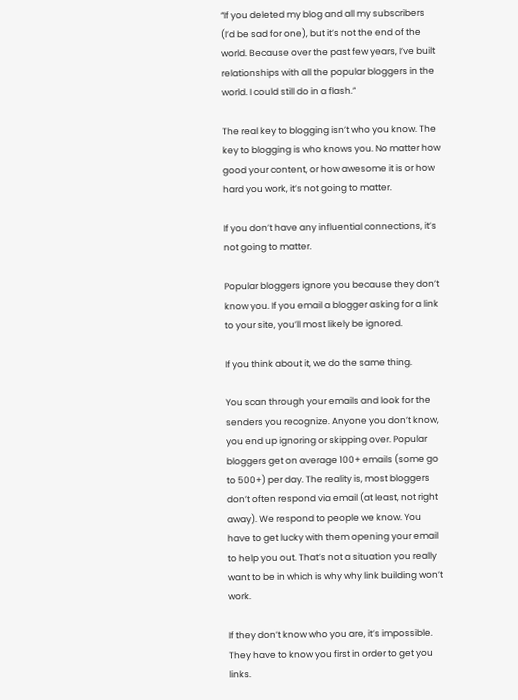“If you deleted my blog and all my subscribers (I’d be sad for one), but it’s not the end of the world. Because over the past few years, I’ve built relationships with all the popular bloggers in the world. I could still do in a flash.”

The real key to blogging isn’t who you know. The key to blogging is who knows you. No matter how good your content, or how awesome it is or how hard you work, it’s not going to matter.

If you don’t have any influential connections, it’s not going to matter.

Popular bloggers ignore you because they don’t know you. If you email a blogger asking for a link to your site, you’ll most likely be ignored.

If you think about it, we do the same thing.

You scan through your emails and look for the senders you recognize. Anyone you don’t know, you end up ignoring or skipping over. Popular bloggers get on average 100+ emails (some go to 500+) per day. The reality is, most bloggers don’t often respond via email (at least, not right away). We respond to people we know. You have to get lucky with them opening your email to help you out. That’s not a situation you really want to be in which is why why link building won’t work.

If they don’t know who you are, it’s impossible. They have to know you first in order to get you links.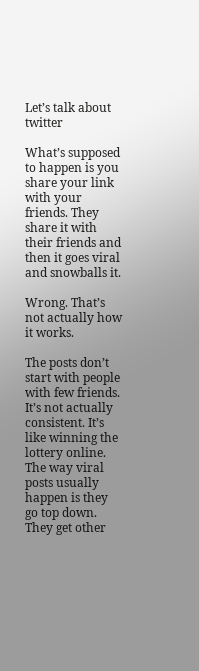Let’s talk about twitter

What’s supposed to happen is you share your link with your friends. They share it with their friends and then it goes viral and snowballs it.

Wrong. That’s not actually how it works.

The posts don’t start with people with few friends. It’s not actually consistent. It’s like winning the lottery online. The way viral posts usually happen is they go top down. They get other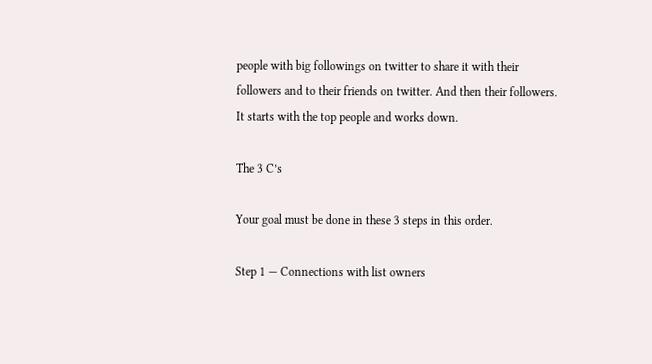people with big followings on twitter to share it with their followers and to their friends on twitter. And then their followers. It starts with the top people and works down.

The 3 C’s

Your goal must be done in these 3 steps in this order.

Step 1 — Connections with list owners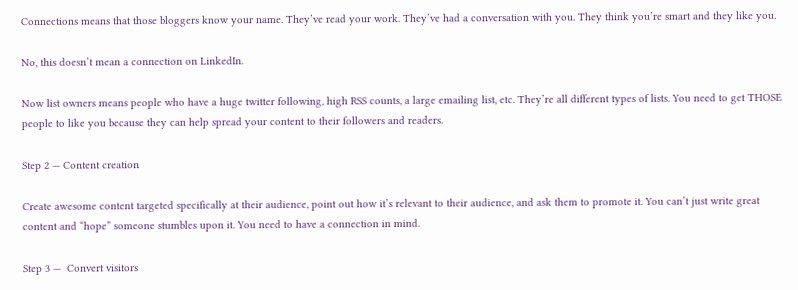Connections means that those bloggers know your name. They’ve read your work. They’ve had a conversation with you. They think you’re smart and they like you.

No, this doesn’t mean a connection on LinkedIn.

Now list owners means people who have a huge twitter following, high RSS counts, a large emailing list, etc. They’re all different types of lists. You need to get THOSE people to like you because they can help spread your content to their followers and readers.

Step 2 — Content creation

Create awesome content targeted specifically at their audience, point out how it’s relevant to their audience, and ask them to promote it. You can’t just write great content and “hope” someone stumbles upon it. You need to have a connection in mind.

Step 3 —  Convert visitors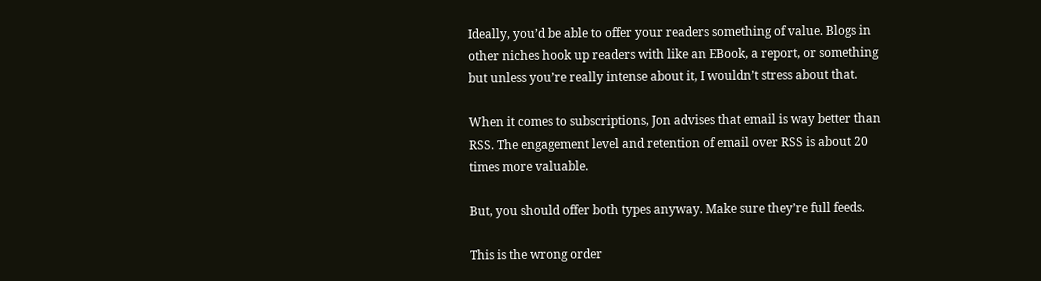Ideally, you’d be able to offer your readers something of value. Blogs in other niches hook up readers with like an EBook, a report, or something but unless you’re really intense about it, I wouldn’t stress about that.

When it comes to subscriptions, Jon advises that email is way better than RSS. The engagement level and retention of email over RSS is about 20 times more valuable.

But, you should offer both types anyway. Make sure they’re full feeds.

This is the wrong order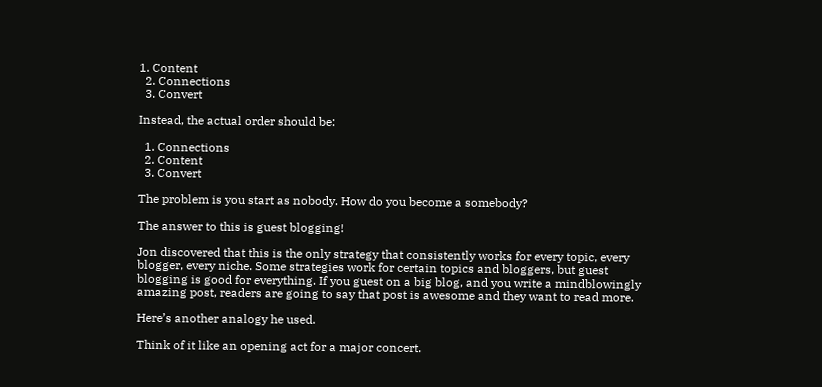1. Content
  2. Connections
  3. Convert

Instead, the actual order should be:

  1. Connections
  2. Content
  3. Convert

The problem is you start as nobody. How do you become a somebody?

The answer to this is guest blogging!

Jon discovered that this is the only strategy that consistently works for every topic, every blogger, every niche. Some strategies work for certain topics and bloggers, but guest blogging is good for everything. If you guest on a big blog, and you write a mindblowingly amazing post, readers are going to say that post is awesome and they want to read more.

Here’s another analogy he used.

Think of it like an opening act for a major concert.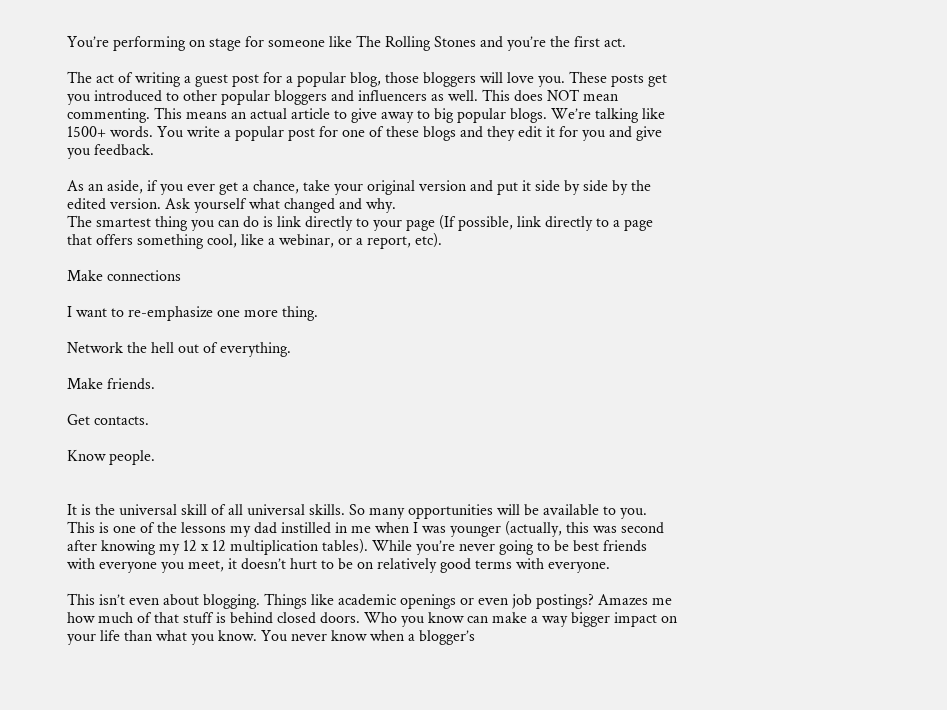You’re performing on stage for someone like The Rolling Stones and you’re the first act.

The act of writing a guest post for a popular blog, those bloggers will love you. These posts get you introduced to other popular bloggers and influencers as well. This does NOT mean commenting. This means an actual article to give away to big popular blogs. We’re talking like 1500+ words. You write a popular post for one of these blogs and they edit it for you and give you feedback.

As an aside, if you ever get a chance, take your original version and put it side by side by the edited version. Ask yourself what changed and why.
The smartest thing you can do is link directly to your page (If possible, link directly to a page that offers something cool, like a webinar, or a report, etc).

Make connections

I want to re-emphasize one more thing.

Network the hell out of everything.

Make friends.

Get contacts.

Know people.


It is the universal skill of all universal skills. So many opportunities will be available to you. This is one of the lessons my dad instilled in me when I was younger (actually, this was second after knowing my 12 x 12 multiplication tables). While you’re never going to be best friends with everyone you meet, it doesn’t hurt to be on relatively good terms with everyone.

This isn’t even about blogging. Things like academic openings or even job postings? Amazes me how much of that stuff is behind closed doors. Who you know can make a way bigger impact on your life than what you know. You never know when a blogger’s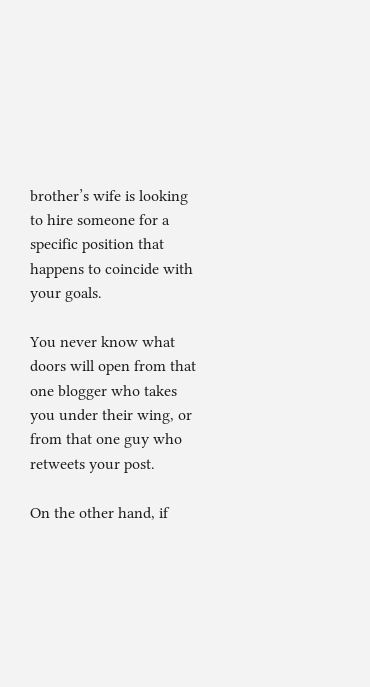brother’s wife is looking to hire someone for a specific position that happens to coincide with your goals.

You never know what doors will open from that one blogger who takes you under their wing, or from that one guy who retweets your post.

On the other hand, if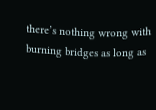there’s nothing wrong with burning bridges as long as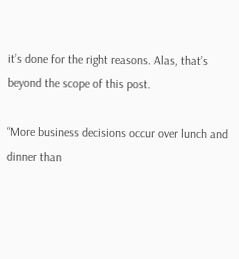it’s done for the right reasons. Alas, that’s beyond the scope of this post.

“More business decisions occur over lunch and dinner than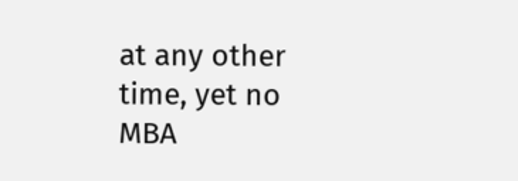at any other time, yet no MBA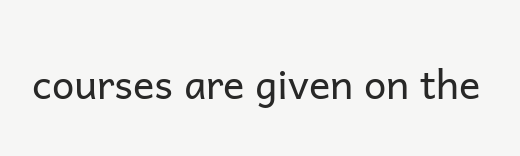courses are given on the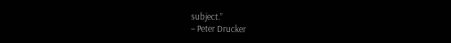subject.”
– Peter Drucker